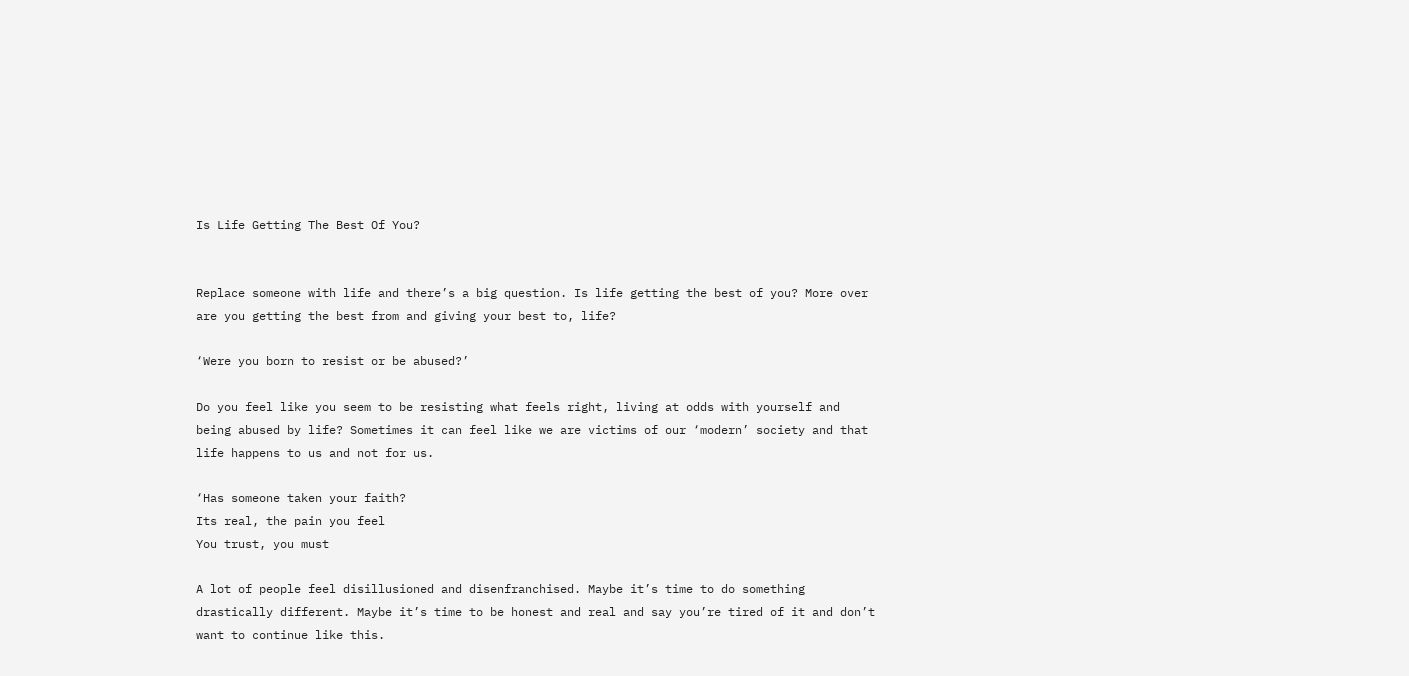Is Life Getting The Best Of You?


Replace someone with life and there’s a big question. Is life getting the best of you? More over are you getting the best from and giving your best to, life?

‘Were you born to resist or be abused?’

Do you feel like you seem to be resisting what feels right, living at odds with yourself and being abused by life? Sometimes it can feel like we are victims of our ‘modern’ society and that life happens to us and not for us.

‘Has someone taken your faith?
Its real, the pain you feel
You trust, you must

A lot of people feel disillusioned and disenfranchised. Maybe it’s time to do something drastically different. Maybe it’s time to be honest and real and say you’re tired of it and don’t want to continue like this.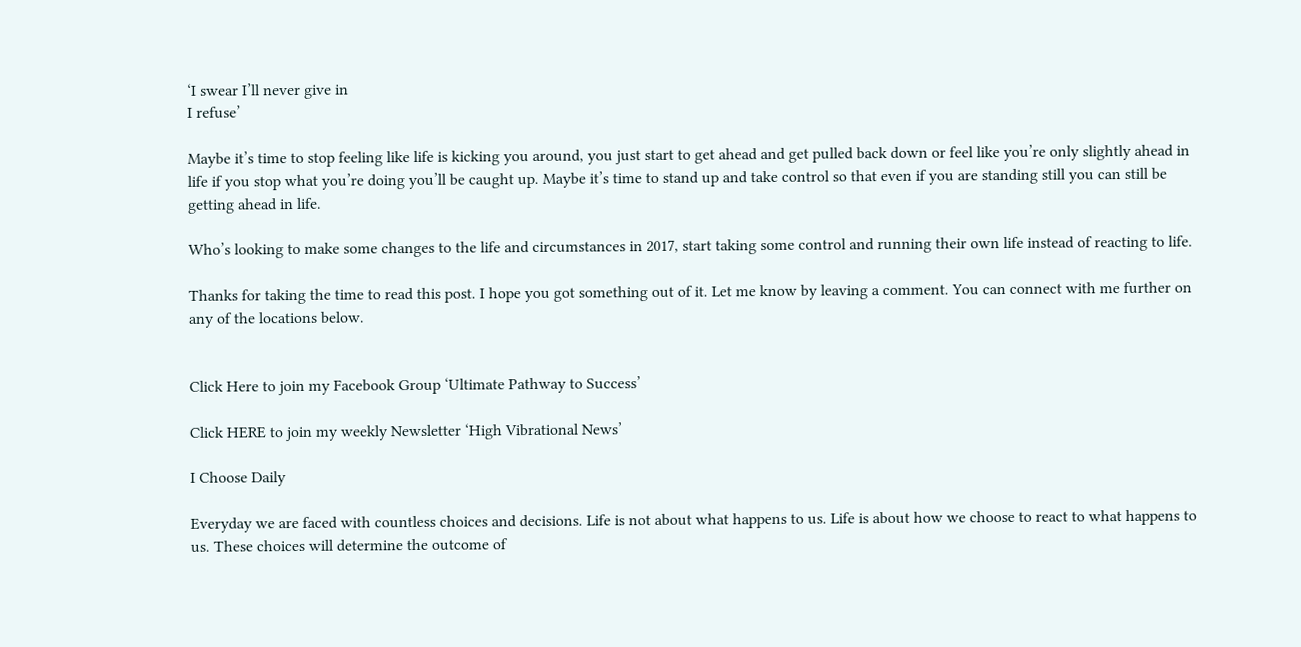‘I swear I’ll never give in
I refuse’

Maybe it’s time to stop feeling like life is kicking you around, you just start to get ahead and get pulled back down or feel like you’re only slightly ahead in life if you stop what you’re doing you’ll be caught up. Maybe it’s time to stand up and take control so that even if you are standing still you can still be getting ahead in life.

Who’s looking to make some changes to the life and circumstances in 2017, start taking some control and running their own life instead of reacting to life.

Thanks for taking the time to read this post. I hope you got something out of it. Let me know by leaving a comment. You can connect with me further on any of the locations below.


Click Here to join my Facebook Group ‘Ultimate Pathway to Success’

Click HERE to join my weekly Newsletter ‘High Vibrational News’

I Choose Daily

Everyday we are faced with countless choices and decisions. Life is not about what happens to us. Life is about how we choose to react to what happens to us. These choices will determine the outcome of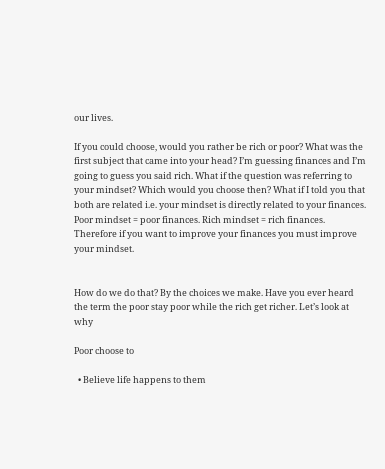our lives.

If you could choose, would you rather be rich or poor? What was the first subject that came into your head? I’m guessing finances and I’m going to guess you said rich. What if the question was referring to your mindset? Which would you choose then? What if I told you that both are related i.e. your mindset is directly related to your finances. Poor mindset = poor finances. Rich mindset = rich finances. Therefore if you want to improve your finances you must improve your mindset.


How do we do that? By the choices we make. Have you ever heard the term the poor stay poor while the rich get richer. Let’s look at why

Poor choose to

  • Believe life happens to them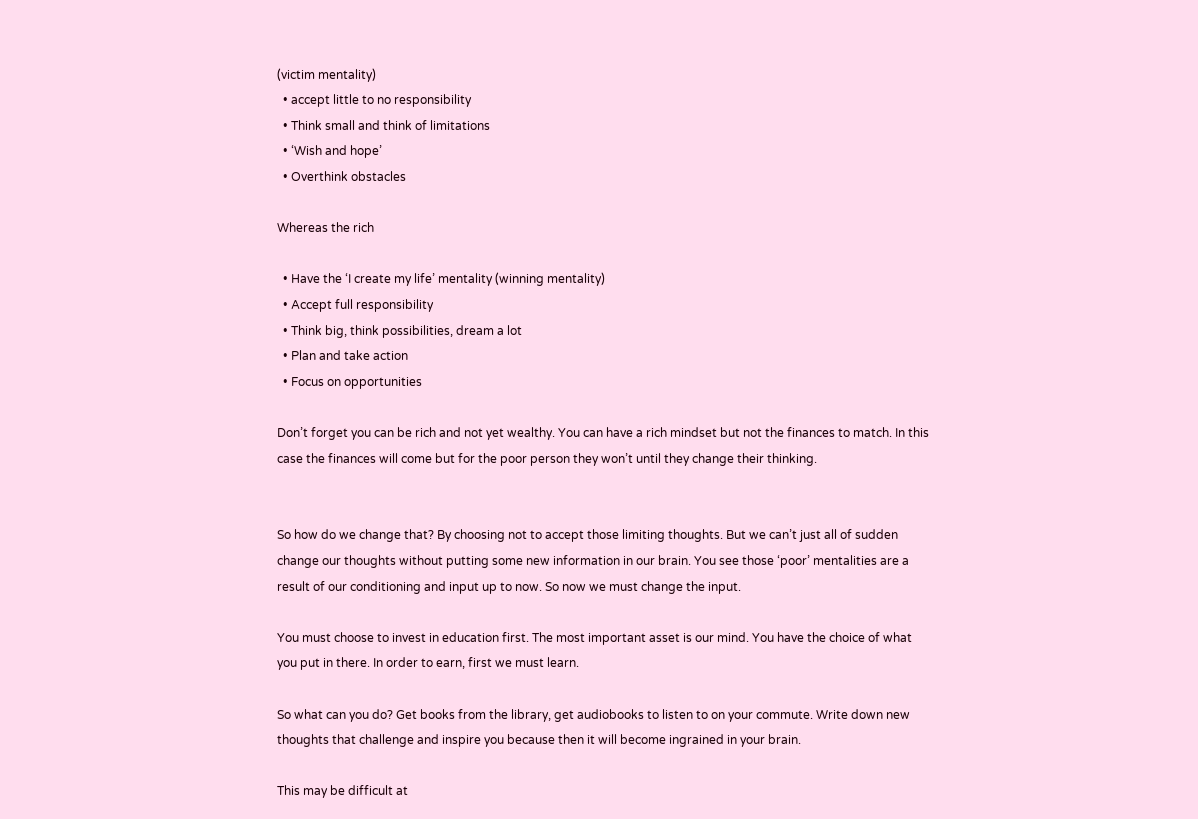(victim mentality)
  • accept little to no responsibility
  • Think small and think of limitations
  • ‘Wish and hope’
  • Overthink obstacles

Whereas the rich

  • Have the ‘I create my life’ mentality (winning mentality)
  • Accept full responsibility
  • Think big, think possibilities, dream a lot
  • Plan and take action
  • Focus on opportunities

Don’t forget you can be rich and not yet wealthy. You can have a rich mindset but not the finances to match. In this case the finances will come but for the poor person they won’t until they change their thinking.


So how do we change that? By choosing not to accept those limiting thoughts. But we can’t just all of sudden change our thoughts without putting some new information in our brain. You see those ‘poor’ mentalities are a result of our conditioning and input up to now. So now we must change the input.

You must choose to invest in education first. The most important asset is our mind. You have the choice of what you put in there. In order to earn, first we must learn.

So what can you do? Get books from the library, get audiobooks to listen to on your commute. Write down new thoughts that challenge and inspire you because then it will become ingrained in your brain.

This may be difficult at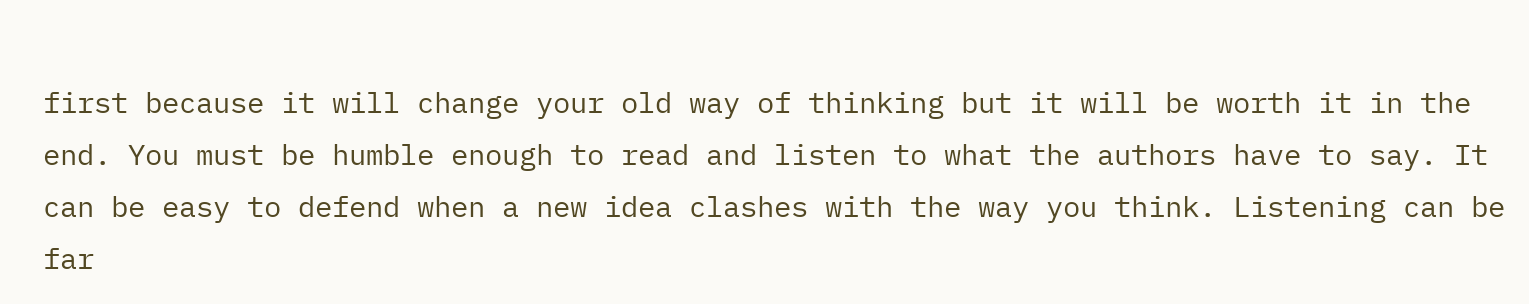first because it will change your old way of thinking but it will be worth it in the end. You must be humble enough to read and listen to what the authors have to say. It can be easy to defend when a new idea clashes with the way you think. Listening can be far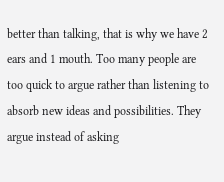better than talking, that is why we have 2 ears and 1 mouth. Too many people are too quick to argue rather than listening to absorb new ideas and possibilities. They argue instead of asking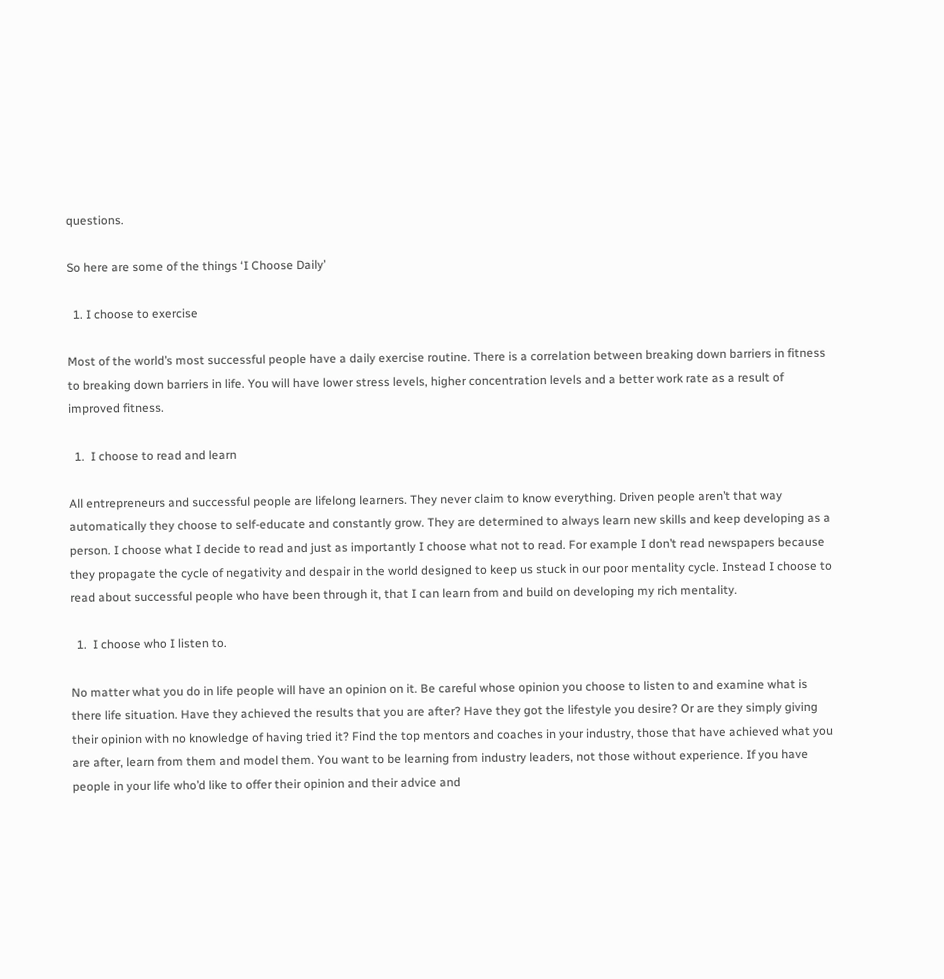questions.

So here are some of the things ‘I Choose Daily’

  1. I choose to exercise

Most of the world’s most successful people have a daily exercise routine. There is a correlation between breaking down barriers in fitness to breaking down barriers in life. You will have lower stress levels, higher concentration levels and a better work rate as a result of improved fitness.

  1.  I choose to read and learn

All entrepreneurs and successful people are lifelong learners. They never claim to know everything. Driven people aren’t that way automatically they choose to self-educate and constantly grow. They are determined to always learn new skills and keep developing as a person. I choose what I decide to read and just as importantly I choose what not to read. For example I don’t read newspapers because they propagate the cycle of negativity and despair in the world designed to keep us stuck in our poor mentality cycle. Instead I choose to read about successful people who have been through it, that I can learn from and build on developing my rich mentality.

  1.  I choose who I listen to.

No matter what you do in life people will have an opinion on it. Be careful whose opinion you choose to listen to and examine what is there life situation. Have they achieved the results that you are after? Have they got the lifestyle you desire? Or are they simply giving their opinion with no knowledge of having tried it? Find the top mentors and coaches in your industry, those that have achieved what you are after, learn from them and model them. You want to be learning from industry leaders, not those without experience. If you have people in your life who’d like to offer their opinion and their advice and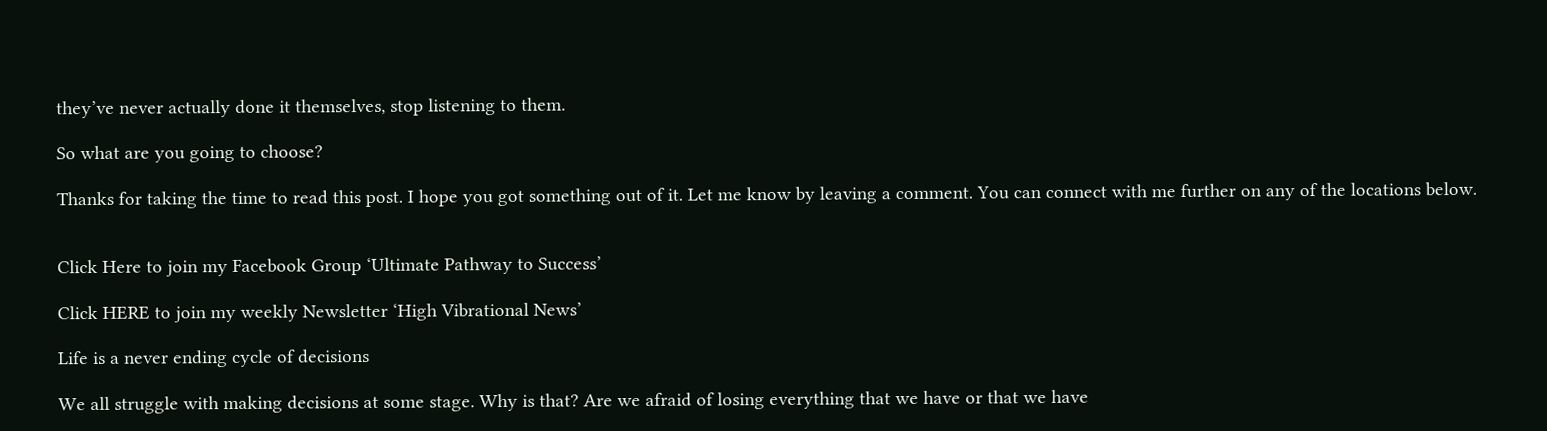they’ve never actually done it themselves, stop listening to them.

So what are you going to choose?

Thanks for taking the time to read this post. I hope you got something out of it. Let me know by leaving a comment. You can connect with me further on any of the locations below.


Click Here to join my Facebook Group ‘Ultimate Pathway to Success’

Click HERE to join my weekly Newsletter ‘High Vibrational News’

Life is a never ending cycle of decisions

We all struggle with making decisions at some stage. Why is that? Are we afraid of losing everything that we have or that we have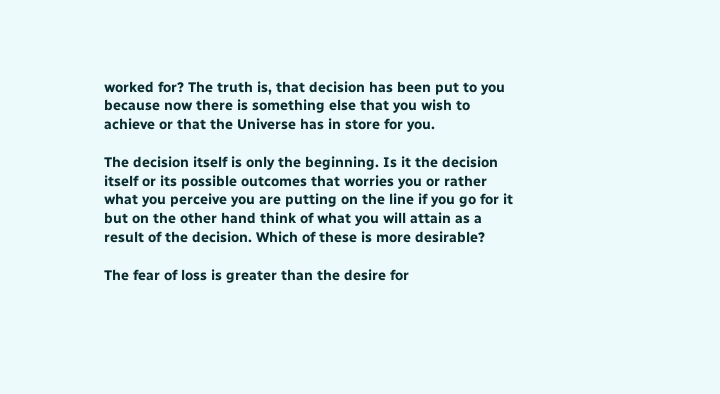worked for? The truth is, that decision has been put to you because now there is something else that you wish to achieve or that the Universe has in store for you.

The decision itself is only the beginning. Is it the decision itself or its possible outcomes that worries you or rather what you perceive you are putting on the line if you go for it but on the other hand think of what you will attain as a result of the decision. Which of these is more desirable?

The fear of loss is greater than the desire for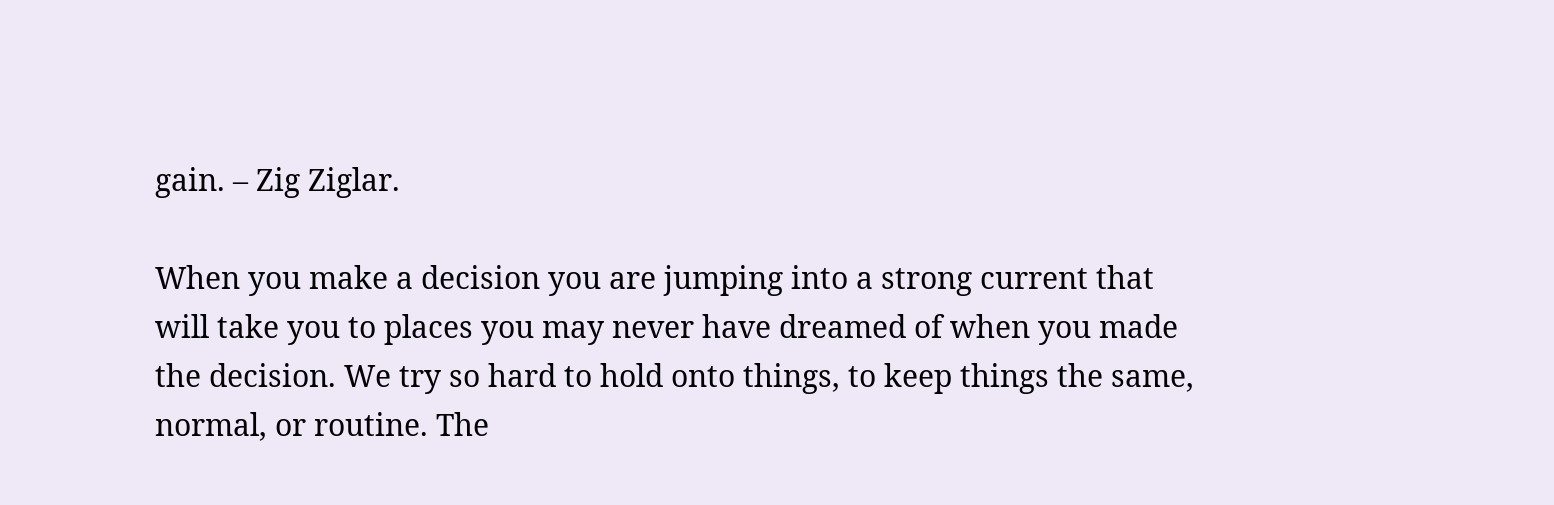gain. – Zig Ziglar.

When you make a decision you are jumping into a strong current that will take you to places you may never have dreamed of when you made the decision. We try so hard to hold onto things, to keep things the same, normal, or routine. The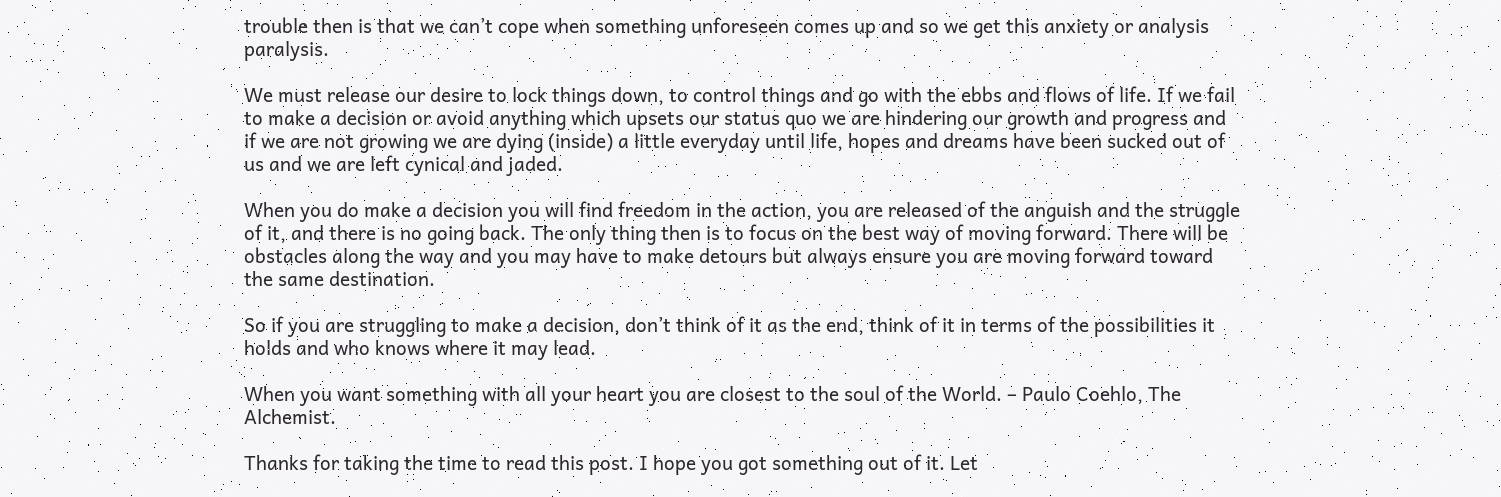trouble then is that we can’t cope when something unforeseen comes up and so we get this anxiety or analysis paralysis.

We must release our desire to lock things down, to control things and go with the ebbs and flows of life. If we fail to make a decision or avoid anything which upsets our status quo we are hindering our growth and progress and if we are not growing we are dying (inside) a little everyday until life, hopes and dreams have been sucked out of us and we are left cynical and jaded.

When you do make a decision you will find freedom in the action, you are released of the anguish and the struggle of it, and there is no going back. The only thing then is to focus on the best way of moving forward. There will be obstacles along the way and you may have to make detours but always ensure you are moving forward toward the same destination.

So if you are struggling to make a decision, don’t think of it as the end, think of it in terms of the possibilities it holds and who knows where it may lead.

When you want something with all your heart you are closest to the soul of the World. – Paulo Coehlo, The Alchemist.

Thanks for taking the time to read this post. I hope you got something out of it. Let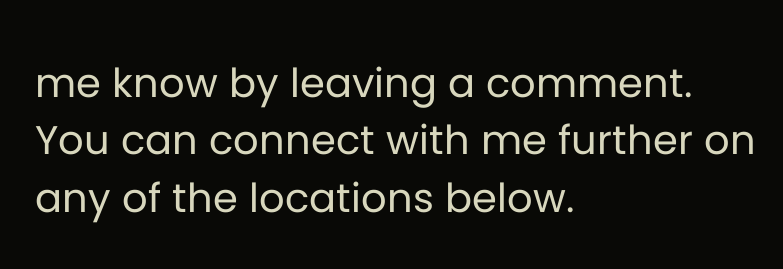me know by leaving a comment. You can connect with me further on any of the locations below.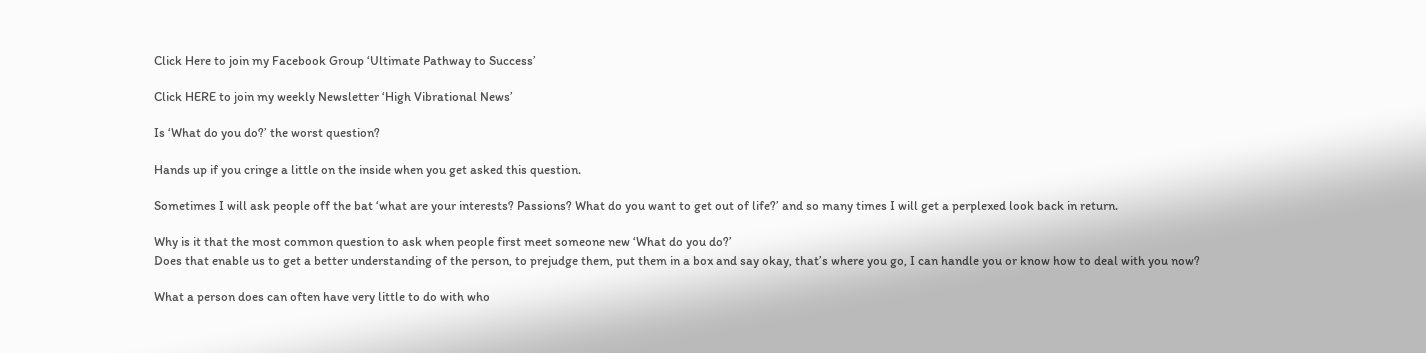Click Here to join my Facebook Group ‘Ultimate Pathway to Success’

Click HERE to join my weekly Newsletter ‘High Vibrational News’

Is ‘What do you do?’ the worst question?

Hands up if you cringe a little on the inside when you get asked this question.

Sometimes I will ask people off the bat ‘what are your interests? Passions? What do you want to get out of life?’ and so many times I will get a perplexed look back in return.

Why is it that the most common question to ask when people first meet someone new ‘What do you do?’
Does that enable us to get a better understanding of the person, to prejudge them, put them in a box and say okay, that’s where you go, I can handle you or know how to deal with you now?

What a person does can often have very little to do with who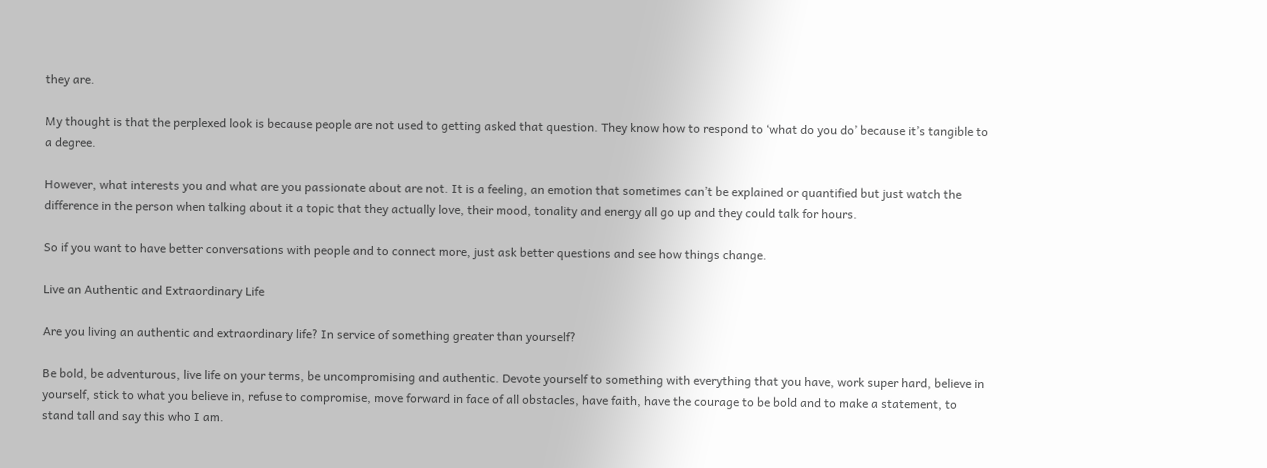they are.

My thought is that the perplexed look is because people are not used to getting asked that question. They know how to respond to ‘what do you do’ because it’s tangible to a degree.

However, what interests you and what are you passionate about are not. It is a feeling, an emotion that sometimes can’t be explained or quantified but just watch the difference in the person when talking about it a topic that they actually love, their mood, tonality and energy all go up and they could talk for hours.

So if you want to have better conversations with people and to connect more, just ask better questions and see how things change.

Live an Authentic and Extraordinary Life

Are you living an authentic and extraordinary life? In service of something greater than yourself?

Be bold, be adventurous, live life on your terms, be uncompromising and authentic. Devote yourself to something with everything that you have, work super hard, believe in yourself, stick to what you believe in, refuse to compromise, move forward in face of all obstacles, have faith, have the courage to be bold and to make a statement, to stand tall and say this who I am.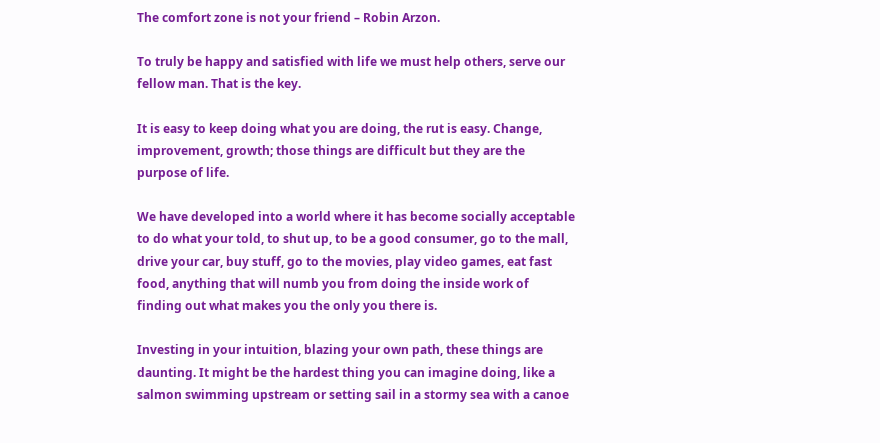The comfort zone is not your friend – Robin Arzon.

To truly be happy and satisfied with life we must help others, serve our fellow man. That is the key.

It is easy to keep doing what you are doing, the rut is easy. Change, improvement, growth; those things are difficult but they are the purpose of life.

We have developed into a world where it has become socially acceptable to do what your told, to shut up, to be a good consumer, go to the mall, drive your car, buy stuff, go to the movies, play video games, eat fast food, anything that will numb you from doing the inside work of finding out what makes you the only you there is.

Investing in your intuition, blazing your own path, these things are daunting. It might be the hardest thing you can imagine doing, like a salmon swimming upstream or setting sail in a stormy sea with a canoe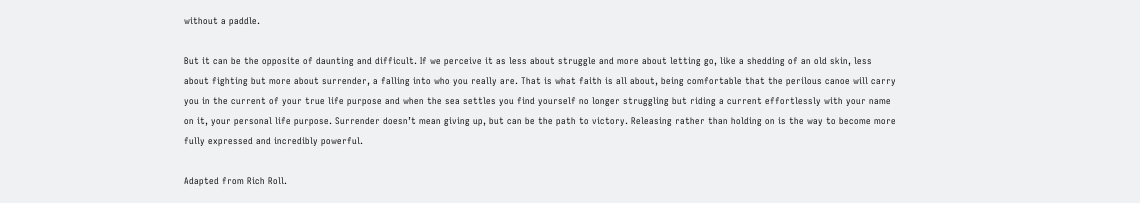without a paddle.

But it can be the opposite of daunting and difficult. If we perceive it as less about struggle and more about letting go, like a shedding of an old skin, less about fighting but more about surrender, a falling into who you really are. That is what faith is all about, being comfortable that the perilous canoe will carry you in the current of your true life purpose and when the sea settles you find yourself no longer struggling but riding a current effortlessly with your name on it, your personal life purpose. Surrender doesn’t mean giving up, but can be the path to victory. Releasing rather than holding on is the way to become more fully expressed and incredibly powerful.

Adapted from Rich Roll.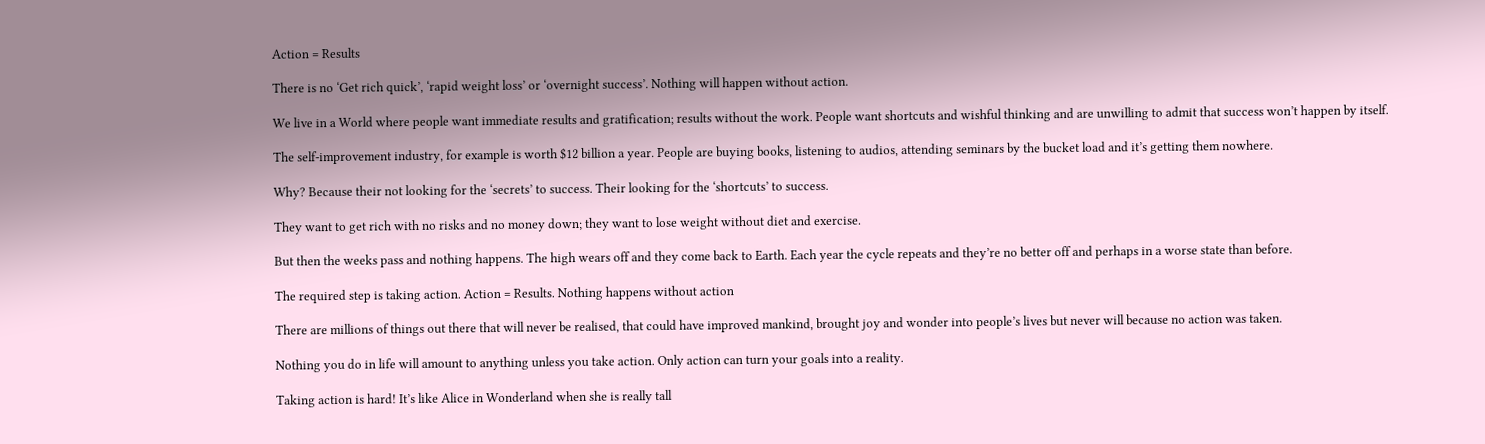Action = Results

There is no ‘Get rich quick’, ‘rapid weight loss’ or ‘overnight success’. Nothing will happen without action.

We live in a World where people want immediate results and gratification; results without the work. People want shortcuts and wishful thinking and are unwilling to admit that success won’t happen by itself.

The self-improvement industry, for example is worth $12 billion a year. People are buying books, listening to audios, attending seminars by the bucket load and it’s getting them nowhere.

Why? Because their not looking for the ‘secrets’ to success. Their looking for the ‘shortcuts’ to success.

They want to get rich with no risks and no money down; they want to lose weight without diet and exercise.

But then the weeks pass and nothing happens. The high wears off and they come back to Earth. Each year the cycle repeats and they’re no better off and perhaps in a worse state than before.

The required step is taking action. Action = Results. Nothing happens without action

There are millions of things out there that will never be realised, that could have improved mankind, brought joy and wonder into people’s lives but never will because no action was taken.

Nothing you do in life will amount to anything unless you take action. Only action can turn your goals into a reality.

Taking action is hard! It’s like Alice in Wonderland when she is really tall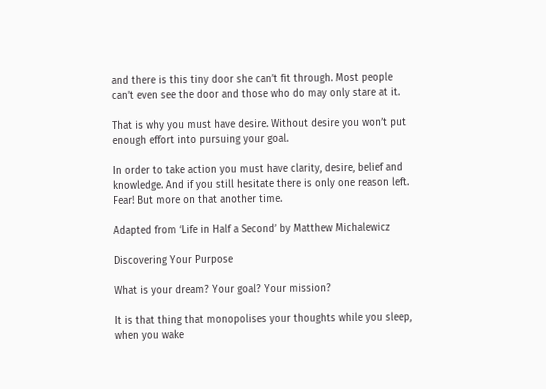and there is this tiny door she can’t fit through. Most people can’t even see the door and those who do may only stare at it.

That is why you must have desire. Without desire you won’t put enough effort into pursuing your goal.

In order to take action you must have clarity, desire, belief and knowledge. And if you still hesitate there is only one reason left. Fear! But more on that another time.

Adapted from ‘Life in Half a Second’ by Matthew Michalewicz

Discovering Your Purpose

What is your dream? Your goal? Your mission?

It is that thing that monopolises your thoughts while you sleep, when you wake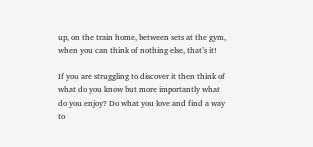up, on the train home, between sets at the gym, when you can think of nothing else, that’s it!

If you are struggling to discover it then think of what do you know but more importantly what do you enjoy? Do what you love and find a way to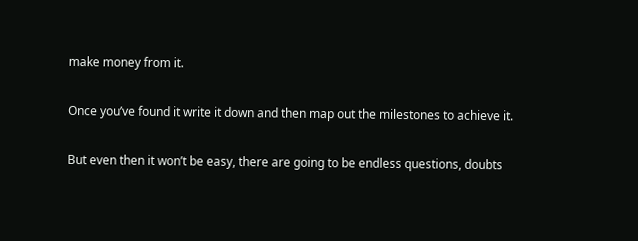make money from it.

Once you’ve found it write it down and then map out the milestones to achieve it.

But even then it won’t be easy, there are going to be endless questions, doubts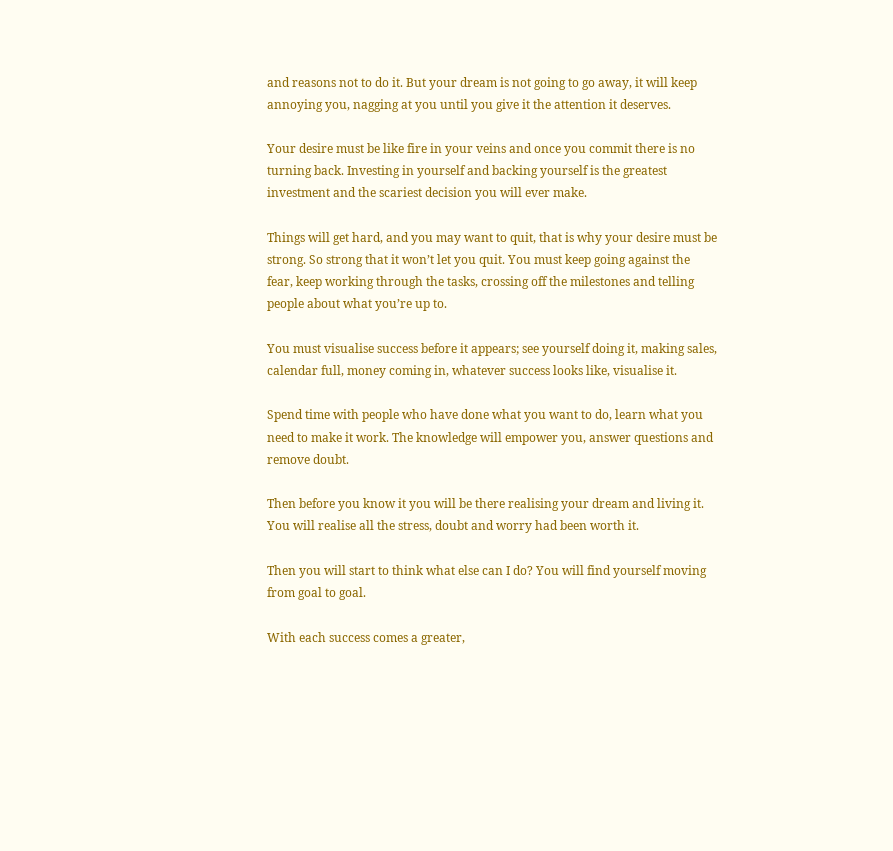and reasons not to do it. But your dream is not going to go away, it will keep annoying you, nagging at you until you give it the attention it deserves.

Your desire must be like fire in your veins and once you commit there is no turning back. Investing in yourself and backing yourself is the greatest investment and the scariest decision you will ever make.

Things will get hard, and you may want to quit, that is why your desire must be strong. So strong that it won’t let you quit. You must keep going against the fear, keep working through the tasks, crossing off the milestones and telling people about what you’re up to.

You must visualise success before it appears; see yourself doing it, making sales, calendar full, money coming in, whatever success looks like, visualise it.

Spend time with people who have done what you want to do, learn what you need to make it work. The knowledge will empower you, answer questions and remove doubt.

Then before you know it you will be there realising your dream and living it. You will realise all the stress, doubt and worry had been worth it.

Then you will start to think what else can I do? You will find yourself moving from goal to goal.

With each success comes a greater,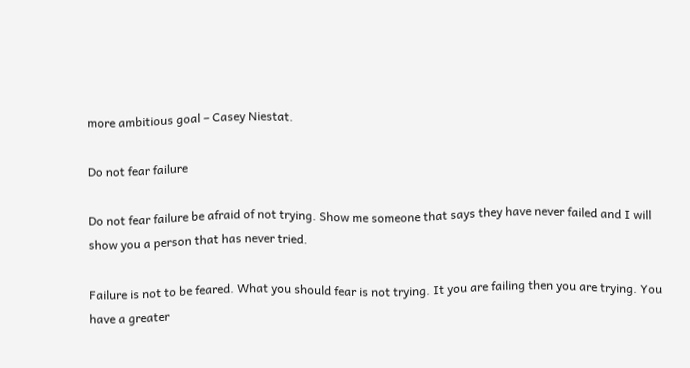more ambitious goal – Casey Niestat.

Do not fear failure

Do not fear failure be afraid of not trying. Show me someone that says they have never failed and I will show you a person that has never tried.

Failure is not to be feared. What you should fear is not trying. It you are failing then you are trying. You have a greater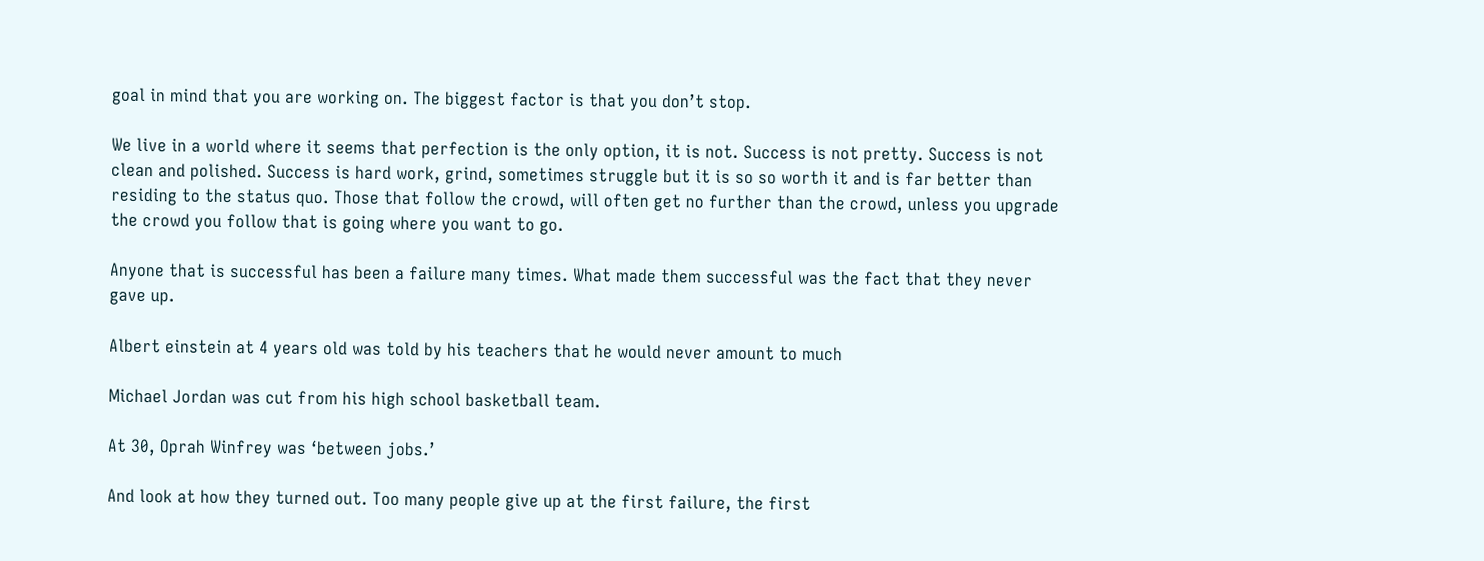goal in mind that you are working on. The biggest factor is that you don’t stop.

We live in a world where it seems that perfection is the only option, it is not. Success is not pretty. Success is not clean and polished. Success is hard work, grind, sometimes struggle but it is so so worth it and is far better than residing to the status quo. Those that follow the crowd, will often get no further than the crowd, unless you upgrade the crowd you follow that is going where you want to go.

Anyone that is successful has been a failure many times. What made them successful was the fact that they never gave up.

Albert einstein at 4 years old was told by his teachers that he would never amount to much

Michael Jordan was cut from his high school basketball team.

At 30, Oprah Winfrey was ‘between jobs.’

And look at how they turned out. Too many people give up at the first failure, the first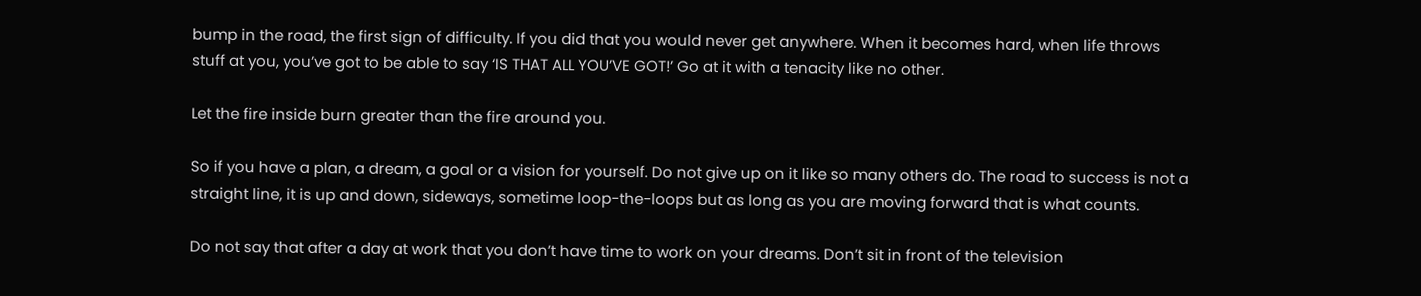bump in the road, the first sign of difficulty. If you did that you would never get anywhere. When it becomes hard, when life throws stuff at you, you’ve got to be able to say ‘IS THAT ALL YOU’VE GOT!’ Go at it with a tenacity like no other.

Let the fire inside burn greater than the fire around you.

So if you have a plan, a dream, a goal or a vision for yourself. Do not give up on it like so many others do. The road to success is not a straight line, it is up and down, sideways, sometime loop-the-loops but as long as you are moving forward that is what counts.

Do not say that after a day at work that you don’t have time to work on your dreams. Don’t sit in front of the television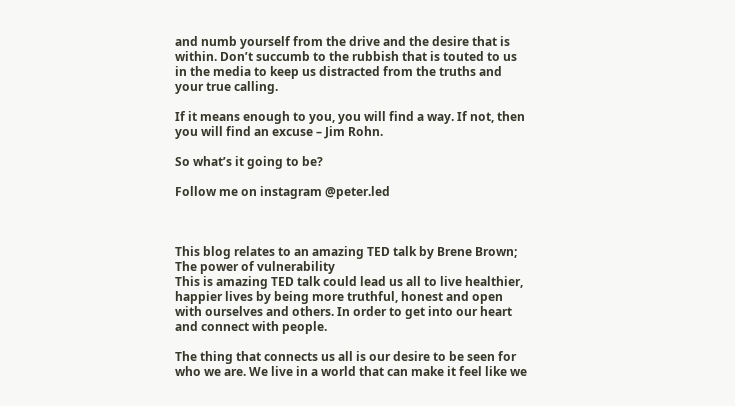and numb yourself from the drive and the desire that is within. Don’t succumb to the rubbish that is touted to us in the media to keep us distracted from the truths and your true calling.

If it means enough to you, you will find a way. If not, then you will find an excuse – Jim Rohn.

So what’s it going to be?

Follow me on instagram @peter.led



This blog relates to an amazing TED talk by Brene Brown; The power of vulnerability
This is amazing TED talk could lead us all to live healthier, happier lives by being more truthful, honest and open with ourselves and others. In order to get into our heart and connect with people.

The thing that connects us all is our desire to be seen for who we are. We live in a world that can make it feel like we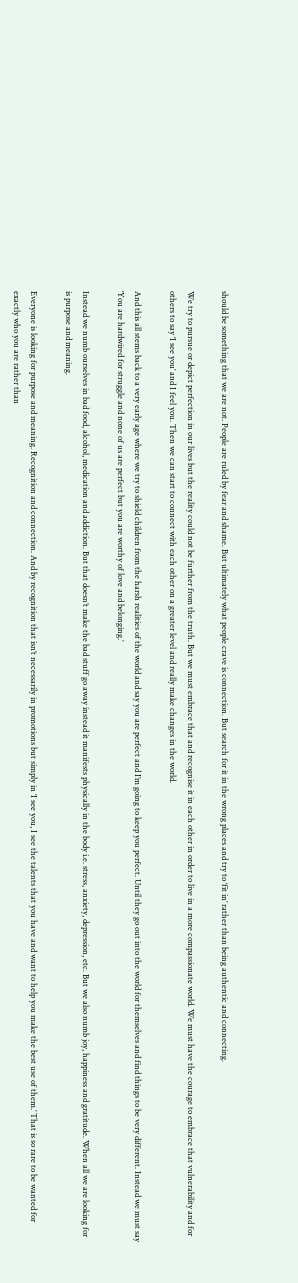should be something that we are not. People are ruled by fear and shame. But ultimately what people crave is connection. But search for it in the wrong places and try to ‘fit in’ rather than being authentic and connecting.

We try to pursue or depict perfection in our lives but the reality could not be further from the truth. But we must embrace that and recognise it in each other in order to live in a more compassionate world. We must have the courage to embrace that vulnerability and for others to say ‘I see you’ and I feel you. Then we can start to connect with each other on a greater level and really make changes in the world.

And this all stems back to a very early age where we try to shield children from the harsh realities of the world and say you are perfect and I’m going to keep you perfect. Until they go out into the world for themselves and find things to be very different. Instead we must say ‘You are hardwired for struggle and none of us are perfect but you are worthy of love and belonging.’

Instead we numb ourselves in bad food, alcohol, medication and addiction. But that doesn’t make the bad stuff go away instead it manifests physically in the body i.e. stress, anxiety, depression, etc. But we also numb joy, happiness and gratitude. When all we are looking for is purpose and meaning.

Everyone is looking for purpose and meaning. Recognition and connection. And by recognition that isn’t necessarily in promotions but simply in ‘I see you, I see the talents that you have and want to help you make the best use of them.’ That is so rare to be wanted for exactly who you are rather than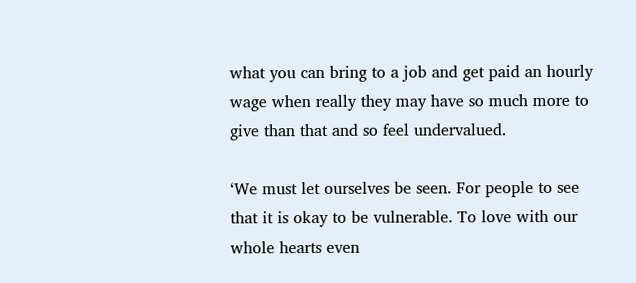what you can bring to a job and get paid an hourly wage when really they may have so much more to give than that and so feel undervalued.

‘We must let ourselves be seen. For people to see that it is okay to be vulnerable. To love with our whole hearts even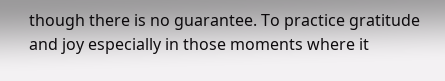though there is no guarantee. To practice gratitude and joy especially in those moments where it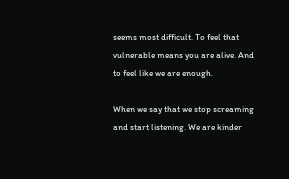seems most difficult. To feel that vulnerable means you are alive. And to feel like we are enough.

When we say that we stop screaming and start listening. We are kinder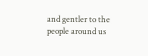and gentler to the people around us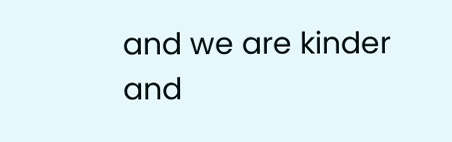and we are kinder and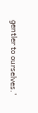gentler to ourselves.’